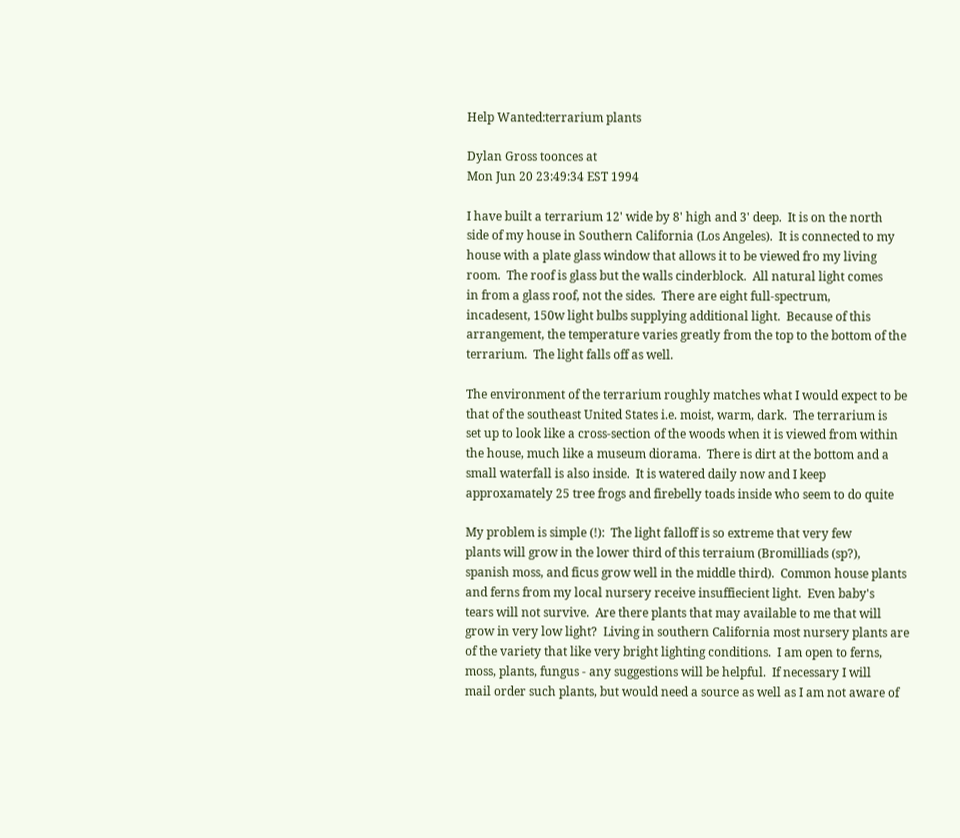Help Wanted:terrarium plants

Dylan Gross toonces at
Mon Jun 20 23:49:34 EST 1994

I have built a terrarium 12' wide by 8' high and 3' deep.  It is on the north
side of my house in Southern California (Los Angeles).  It is connected to my
house with a plate glass window that allows it to be viewed fro my living
room.  The roof is glass but the walls cinderblock.  All natural light comes
in from a glass roof, not the sides.  There are eight full-spectrum,
incadesent, 150w light bulbs supplying additional light.  Because of this
arrangement, the temperature varies greatly from the top to the bottom of the
terrarium.  The light falls off as well.

The environment of the terrarium roughly matches what I would expect to be
that of the southeast United States i.e. moist, warm, dark.  The terrarium is
set up to look like a cross-section of the woods when it is viewed from within
the house, much like a museum diorama.  There is dirt at the bottom and a
small waterfall is also inside.  It is watered daily now and I keep
approxamately 25 tree frogs and firebelly toads inside who seem to do quite

My problem is simple (!):  The light falloff is so extreme that very few
plants will grow in the lower third of this terraium (Bromilliads (sp?),
spanish moss, and ficus grow well in the middle third).  Common house plants
and ferns from my local nursery receive insuffiecient light.  Even baby's
tears will not survive.  Are there plants that may available to me that will
grow in very low light?  Living in southern California most nursery plants are
of the variety that like very bright lighting conditions.  I am open to ferns,
moss, plants, fungus - any suggestions will be helpful.  If necessary I will
mail order such plants, but would need a source as well as I am not aware of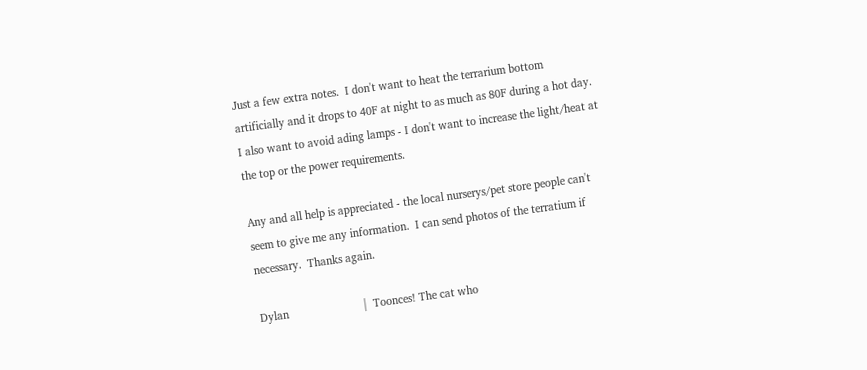Just a few extra notes.  I don't want to heat the terrarium bottom
artificially and it drops to 40F at night to as much as 80F during a hot day.
I also want to avoid ading lamps - I don't want to increase the light/heat at
the top or the power requirements.

Any and all help is appreciated - the local nurserys/pet store people can't
seem to give me any information.  I can send photos of the terratium if
necessary.  Thanks again.

Dylan                         |  Toonces! The cat who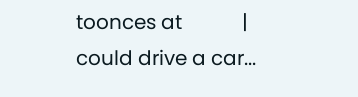toonces at            |  could drive a car...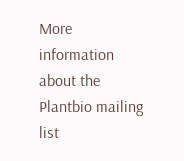More information about the Plantbio mailing list